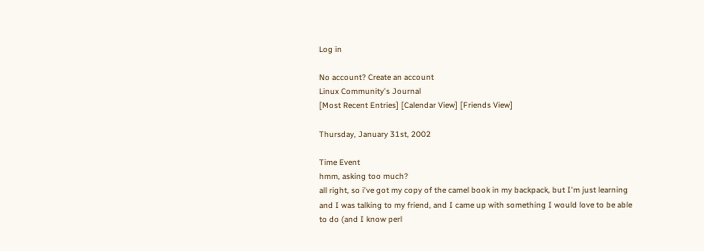Log in

No account? Create an account
Linux Community's Journal
[Most Recent Entries] [Calendar View] [Friends View]

Thursday, January 31st, 2002

Time Event
hmm, asking too much?
all right, so i've got my copy of the camel book in my backpack, but I'm just learning and I was talking to my friend, and I came up with something I would love to be able to do (and I know perl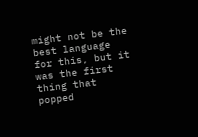might not be the best language for this, but it was the first thing that popped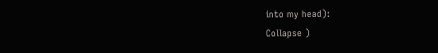into my head):
Collapse )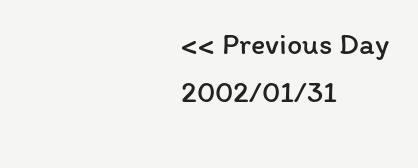<< Previous Day 2002/01/31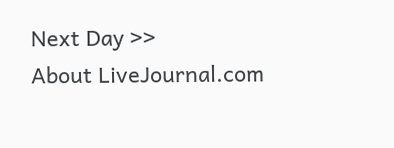Next Day >>
About LiveJournal.com